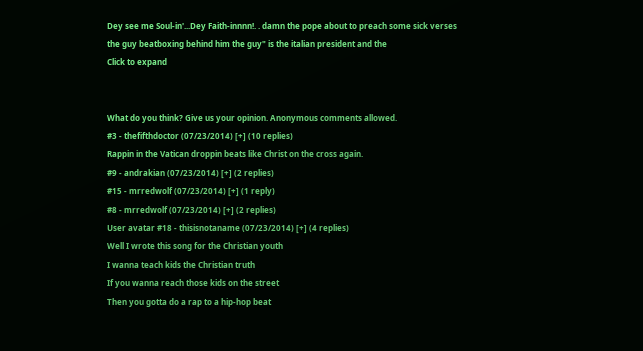Dey see me Soul-in'...Dey Faith-innnn!. . damn the pope about to preach some sick verses the guy beatboxing behind him the guy" is the italian president and the
Click to expand


What do you think? Give us your opinion. Anonymous comments allowed.
#3 - thefifthdoctor (07/23/2014) [+] (10 replies)
Rappin in the Vatican droppin beats like Christ on the cross again.
#9 - andrakian (07/23/2014) [+] (2 replies)
#15 - mrredwolf (07/23/2014) [+] (1 reply)
#8 - mrredwolf (07/23/2014) [+] (2 replies)
User avatar #18 - thisisnotaname (07/23/2014) [+] (4 replies)
Well I wrote this song for the Christian youth
I wanna teach kids the Christian truth
If you wanna reach those kids on the street
Then you gotta do a rap to a hip-hop beat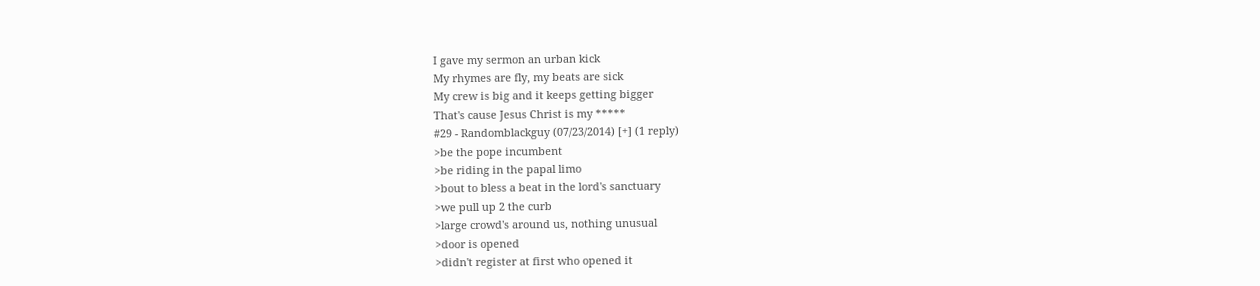I gave my sermon an urban kick
My rhymes are fly, my beats are sick
My crew is big and it keeps getting bigger
That's cause Jesus Christ is my *****
#29 - Randomblackguy (07/23/2014) [+] (1 reply)
>be the pope incumbent
>be riding in the papal limo
>bout to bless a beat in the lord's sanctuary
>we pull up 2 the curb
>large crowd's around us, nothing unusual
>door is opened
>didn't register at first who opened it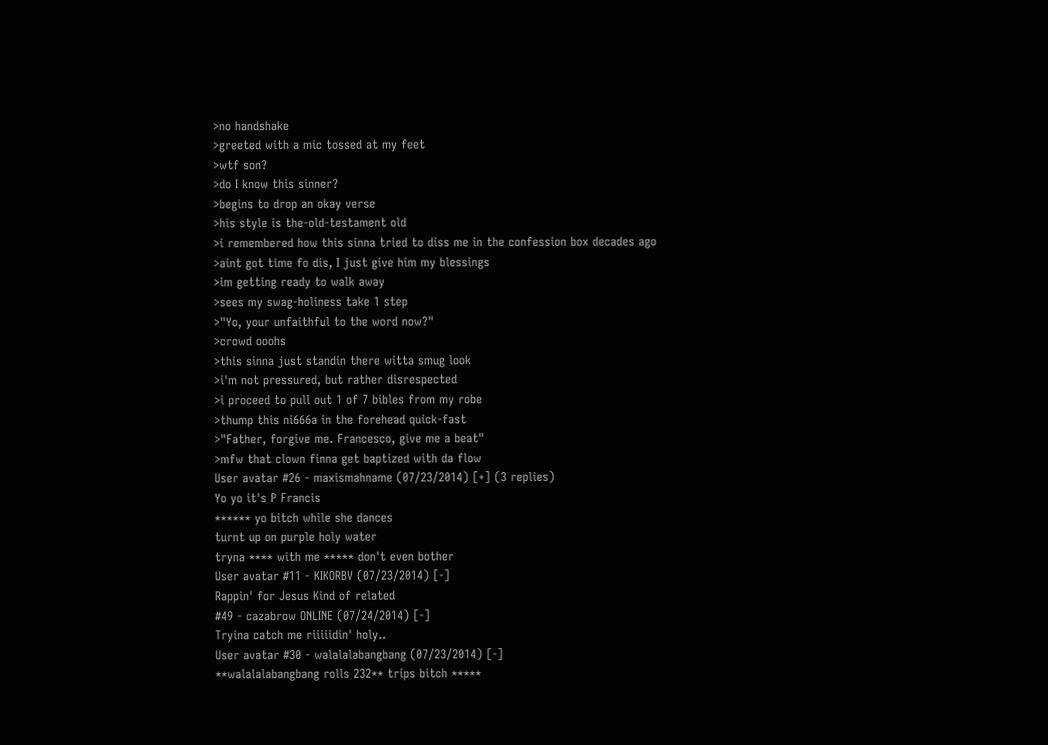>no handshake
>greeted with a mic tossed at my feet
>wtf son?
>do I know this sinner?
>begins to drop an okay verse
>his style is the-old-testament old
>i remembered how this sinna tried to diss me in the confession box decades ago
>aint got time fo dis, I just give him my blessings
>im getting ready to walk away
>sees my swag-holiness take 1 step
>"Yo, your unfaithful to the word now?"
>crowd ooohs
>this sinna just standin there witta smug look
>i'm not pressured, but rather disrespected
>i proceed to pull out 1 of 7 bibles from my robe
>thump this ni666a in the forehead quick-fast
>"Father, forgive me. Francesco, give me a beat"
>mfw that clown finna get baptized with da flow
User avatar #26 - maxismahname (07/23/2014) [+] (3 replies)
Yo yo it's P Francis
****** yo bitch while she dances
turnt up on purple holy water
tryna **** with me ***** don't even bother
User avatar #11 - KIKORBV (07/23/2014) [-]
Rappin' for Jesus Kind of related
#49 - cazabrow ONLINE (07/24/2014) [-]
Tryina catch me riiiiidin' holy..
User avatar #30 - walalalabangbang (07/23/2014) [-]
**walalalabangbang rolls 232** trips bitch *****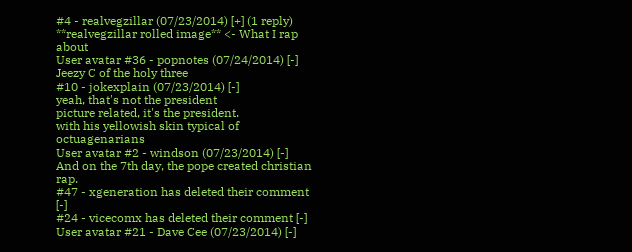#4 - realvegzillar (07/23/2014) [+] (1 reply)
**realvegzillar rolled image** <- What I rap about
User avatar #36 - popnotes (07/24/2014) [-]
Jeezy C of the holy three
#10 - jokexplain (07/23/2014) [-]
yeah, that's not the president
picture related, it's the president.
with his yellowish skin typical of octuagenarians
User avatar #2 - windson (07/23/2014) [-]
And on the 7th day, the pope created christian rap.
#47 - xgeneration has deleted their comment [-]
#24 - vicecomx has deleted their comment [-]
User avatar #21 - Dave Cee (07/23/2014) [-]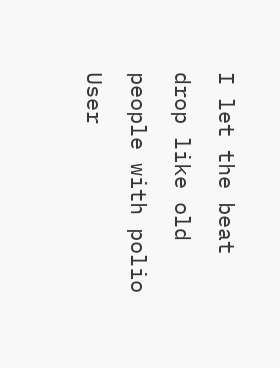I let the beat drop like old people with polio
User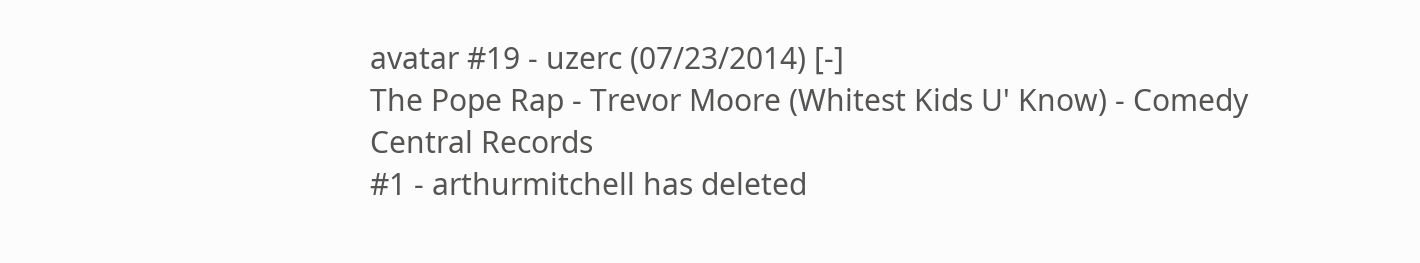avatar #19 - uzerc (07/23/2014) [-]
The Pope Rap - Trevor Moore (Whitest Kids U' Know) - Comedy Central Records
#1 - arthurmitchell has deleted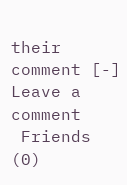their comment [-]
Leave a comment
 Friends (0)